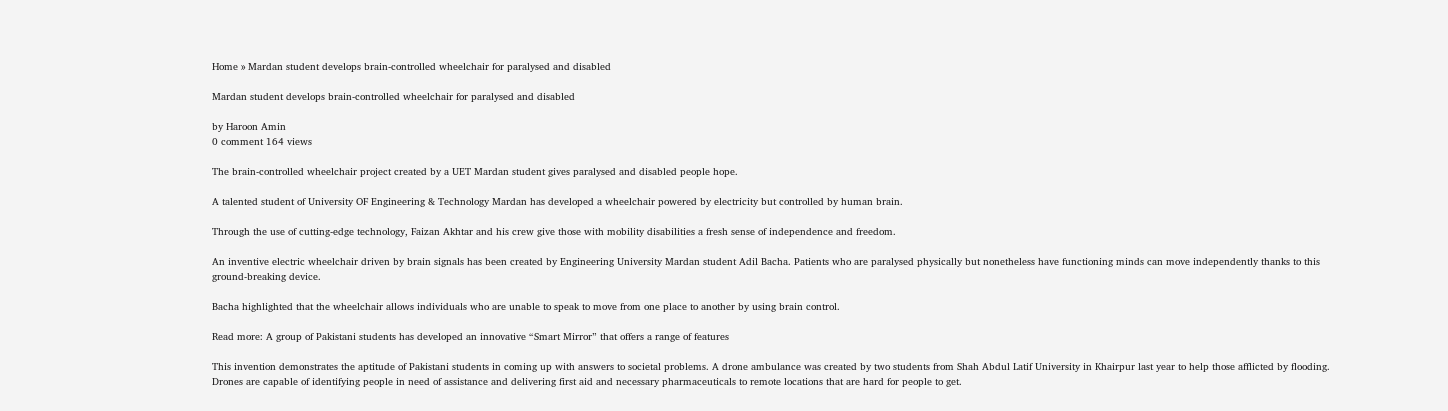Home » Mardan student develops brain-controlled wheelchair for paralysed and disabled

Mardan student develops brain-controlled wheelchair for paralysed and disabled

by Haroon Amin
0 comment 164 views

The brain-controlled wheelchair project created by a UET Mardan student gives paralysed and disabled people hope.

A talented student of University OF Engineering & Technology Mardan has developed a wheelchair powered by electricity but controlled by human brain.

Through the use of cutting-edge technology, Faizan Akhtar and his crew give those with mobility disabilities a fresh sense of independence and freedom.

An inventive electric wheelchair driven by brain signals has been created by Engineering University Mardan student Adil Bacha. Patients who are paralysed physically but nonetheless have functioning minds can move independently thanks to this ground-breaking device.

Bacha highlighted that the wheelchair allows individuals who are unable to speak to move from one place to another by using brain control.

Read more: A group of Pakistani students has developed an innovative “Smart Mirror” that offers a range of features

This invention demonstrates the aptitude of Pakistani students in coming up with answers to societal problems. A drone ambulance was created by two students from Shah Abdul Latif University in Khairpur last year to help those afflicted by flooding. Drones are capable of identifying people in need of assistance and delivering first aid and necessary pharmaceuticals to remote locations that are hard for people to get.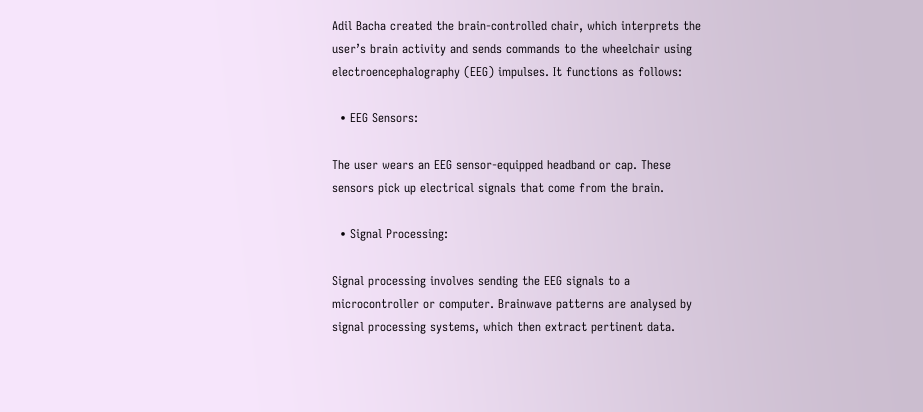Adil Bacha created the brain-controlled chair, which interprets the user’s brain activity and sends commands to the wheelchair using electroencephalography (EEG) impulses. It functions as follows:

  • EEG Sensors:

The user wears an EEG sensor-equipped headband or cap. These sensors pick up electrical signals that come from the brain.

  • Signal Processing:

Signal processing involves sending the EEG signals to a microcontroller or computer. Brainwave patterns are analysed by signal processing systems, which then extract pertinent data.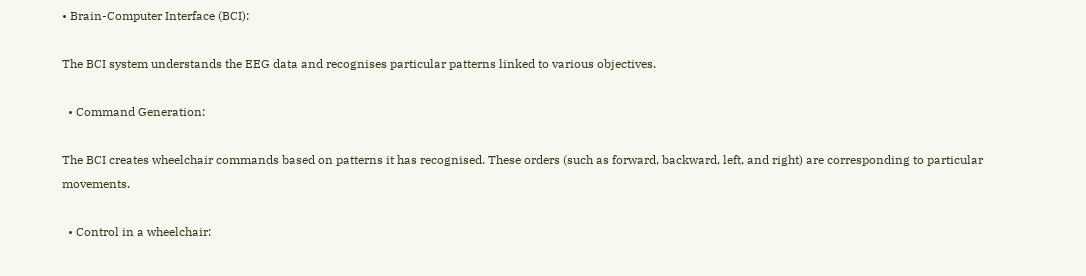• Brain-Computer Interface (BCI):

The BCI system understands the EEG data and recognises particular patterns linked to various objectives.

  • Command Generation:

The BCI creates wheelchair commands based on patterns it has recognised. These orders (such as forward, backward, left, and right) are corresponding to particular movements.

  • Control in a wheelchair: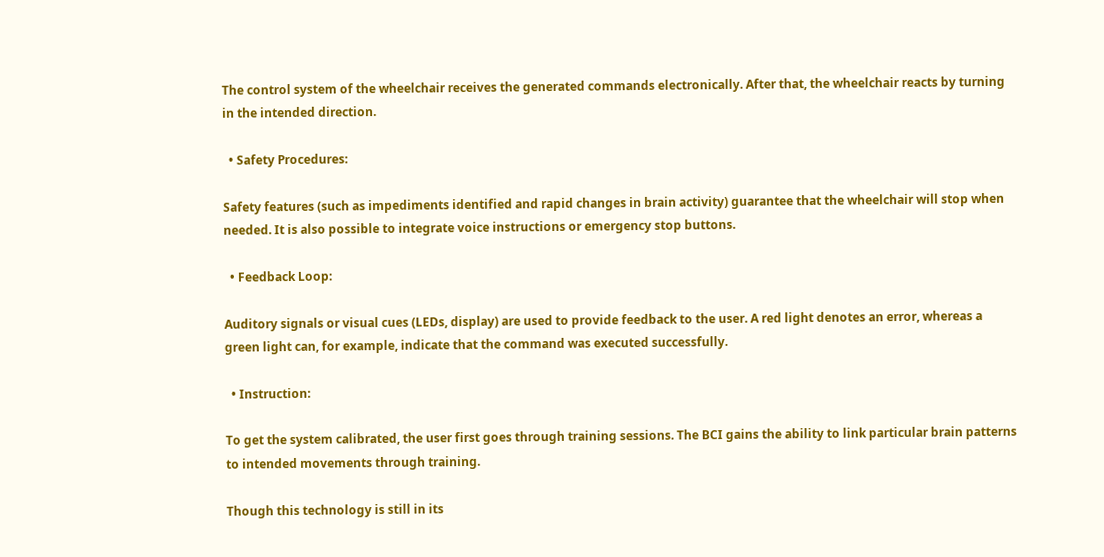The control system of the wheelchair receives the generated commands electronically. After that, the wheelchair reacts by turning in the intended direction.

  • Safety Procedures:

Safety features (such as impediments identified and rapid changes in brain activity) guarantee that the wheelchair will stop when needed. It is also possible to integrate voice instructions or emergency stop buttons.

  • Feedback Loop:

Auditory signals or visual cues (LEDs, display) are used to provide feedback to the user. A red light denotes an error, whereas a green light can, for example, indicate that the command was executed successfully.

  • Instruction:

To get the system calibrated, the user first goes through training sessions. The BCI gains the ability to link particular brain patterns to intended movements through training.

Though this technology is still in its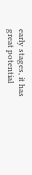early stages, it has great potential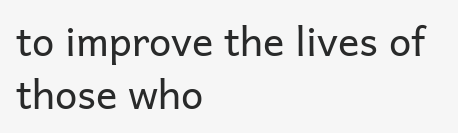to improve the lives of those who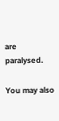are paralysed.

You may also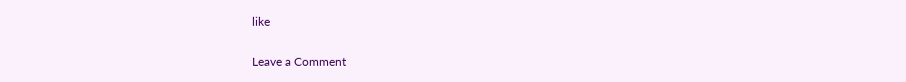like

Leave a Comment